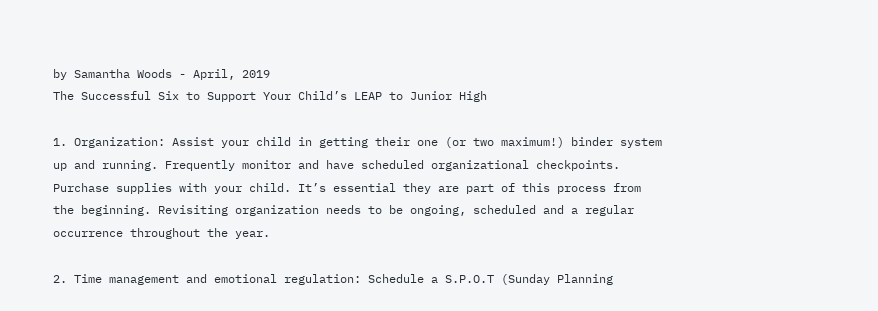by Samantha Woods - April, 2019
The Successful Six to Support Your Child’s LEAP to Junior High

1. Organization: Assist your child in getting their one (or two maximum!) binder system up and running. Frequently monitor and have scheduled organizational checkpoints. Purchase supplies with your child. It’s essential they are part of this process from the beginning. Revisiting organization needs to be ongoing, scheduled and a regular occurrence throughout the year.

2. Time management and emotional regulation: Schedule a S.P.O.T (Sunday Planning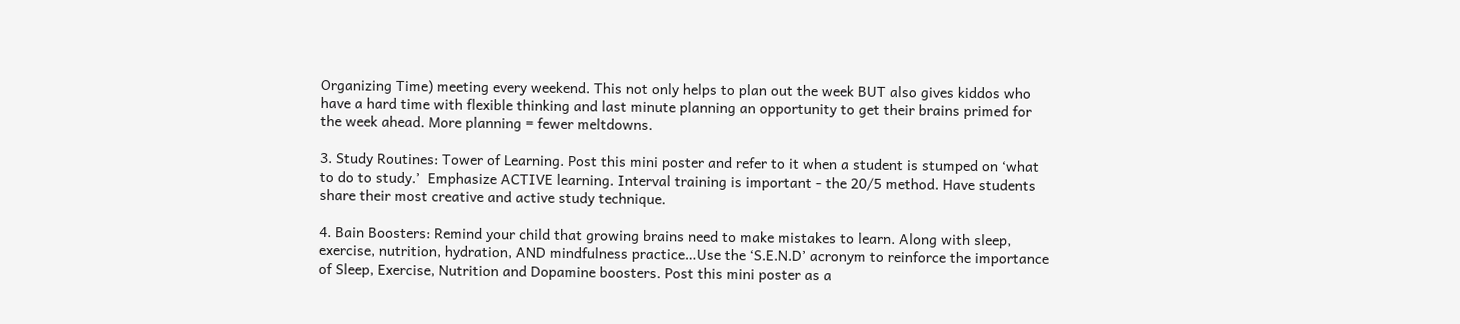Organizing Time) meeting every weekend. This not only helps to plan out the week BUT also gives kiddos who have a hard time with flexible thinking and last minute planning an opportunity to get their brains primed for the week ahead. More planning = fewer meltdowns.

3. Study Routines: Tower of Learning. Post this mini poster and refer to it when a student is stumped on ‘what to do to study.’  Emphasize ACTIVE learning. Interval training is important - the 20/5 method. Have students share their most creative and active study technique.

4. Bain Boosters: Remind your child that growing brains need to make mistakes to learn. Along with sleep, exercise, nutrition, hydration, AND mindfulness practice…Use the ‘S.E.N.D’ acronym to reinforce the importance of Sleep, Exercise, Nutrition and Dopamine boosters. Post this mini poster as a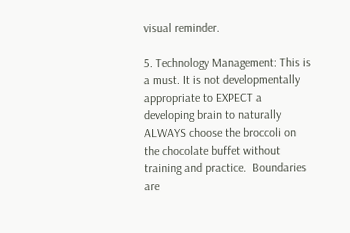visual reminder.

5. Technology Management: This is a must. It is not developmentally appropriate to EXPECT a developing brain to naturally ALWAYS choose the broccoli on the chocolate buffet without training and practice.  Boundaries are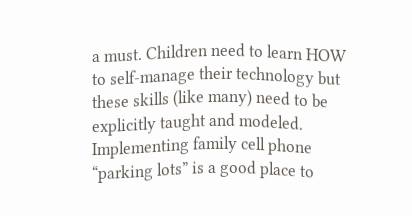a must. Children need to learn HOW to self-manage their technology but these skills (like many) need to be explicitly taught and modeled. Implementing family cell phone “parking lots” is a good place to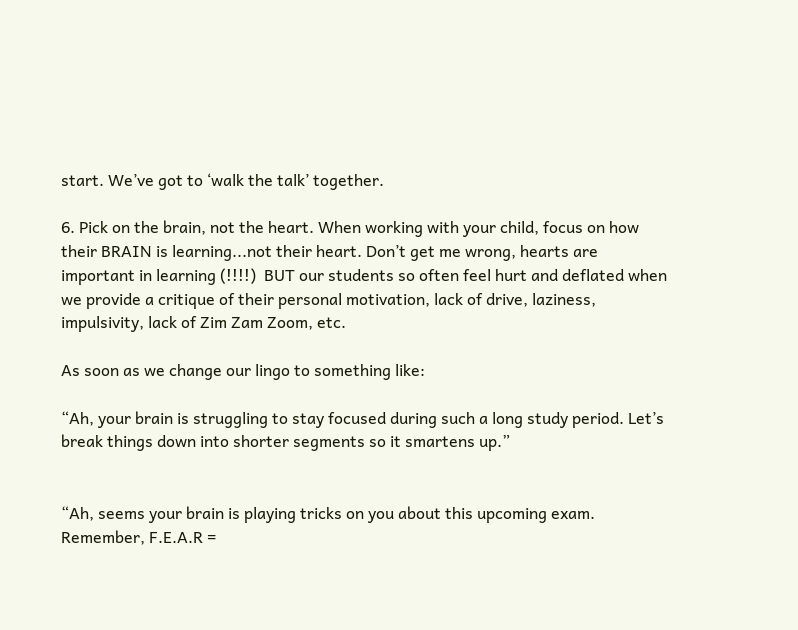start. We’ve got to ‘walk the talk’ together.

6. Pick on the brain, not the heart. When working with your child, focus on how their BRAIN is learning...not their heart. Don’t get me wrong, hearts are important in learning (!!!!)  BUT our students so often feel hurt and deflated when we provide a critique of their personal motivation, lack of drive, laziness, impulsivity, lack of Zim Zam Zoom, etc.

As soon as we change our lingo to something like:

“Ah, your brain is struggling to stay focused during such a long study period. Let’s break things down into shorter segments so it smartens up.”


“Ah, seems your brain is playing tricks on you about this upcoming exam. Remember, F.E.A.R =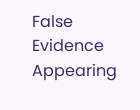False Evidence Appearing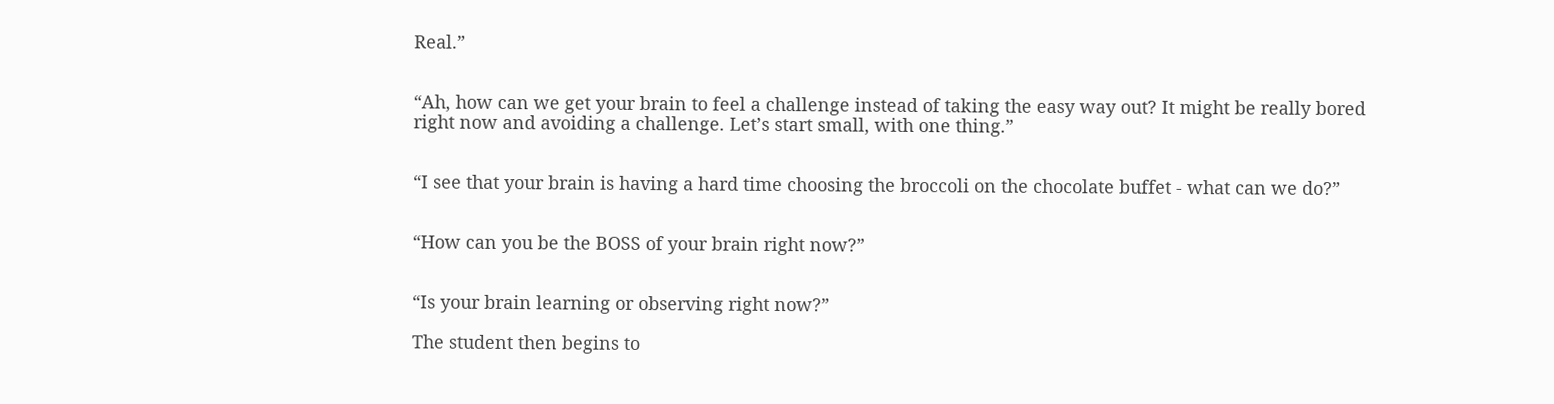Real.”


“Ah, how can we get your brain to feel a challenge instead of taking the easy way out? It might be really bored right now and avoiding a challenge. Let’s start small, with one thing.”


“I see that your brain is having a hard time choosing the broccoli on the chocolate buffet - what can we do?”


“How can you be the BOSS of your brain right now?”


“Is your brain learning or observing right now?”

The student then begins to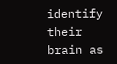identify their brain as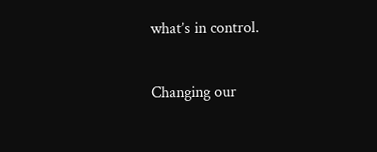what’s in control.

Changing our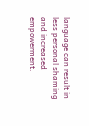language can result in less personal shaming and increased empowerment.